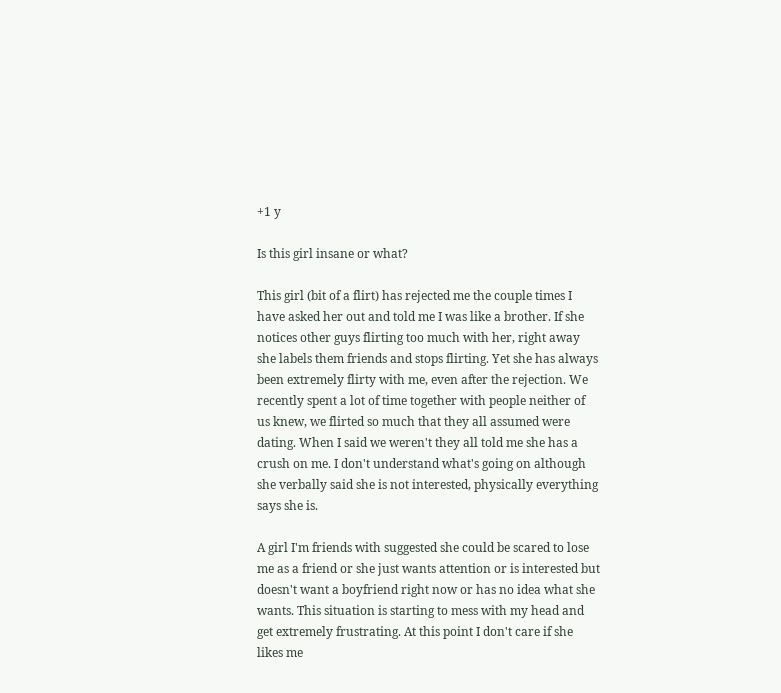+1 y

Is this girl insane or what?

This girl (bit of a flirt) has rejected me the couple times I have asked her out and told me I was like a brother. If she notices other guys flirting too much with her, right away she labels them friends and stops flirting. Yet she has always been extremely flirty with me, even after the rejection. We recently spent a lot of time together with people neither of us knew, we flirted so much that they all assumed were dating. When I said we weren't they all told me she has a crush on me. I don't understand what's going on although she verbally said she is not interested, physically everything says she is.

A girl I'm friends with suggested she could be scared to lose me as a friend or she just wants attention or is interested but doesn't want a boyfriend right now or has no idea what she wants. This situation is starting to mess with my head and get extremely frustrating. At this point I don't care if she likes me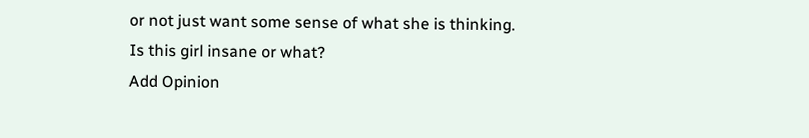or not just want some sense of what she is thinking.
Is this girl insane or what?
Add Opinion